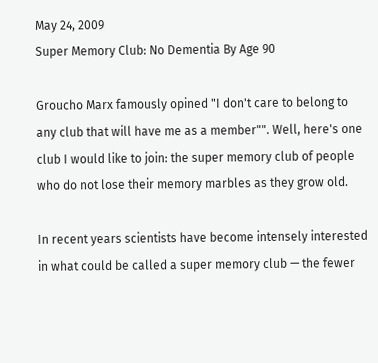May 24, 2009
Super Memory Club: No Dementia By Age 90

Groucho Marx famously opined "I don't care to belong to any club that will have me as a member"". Well, here's one club I would like to join: the super memory club of people who do not lose their memory marbles as they grow old.

In recent years scientists have become intensely interested in what could be called a super memory club — the fewer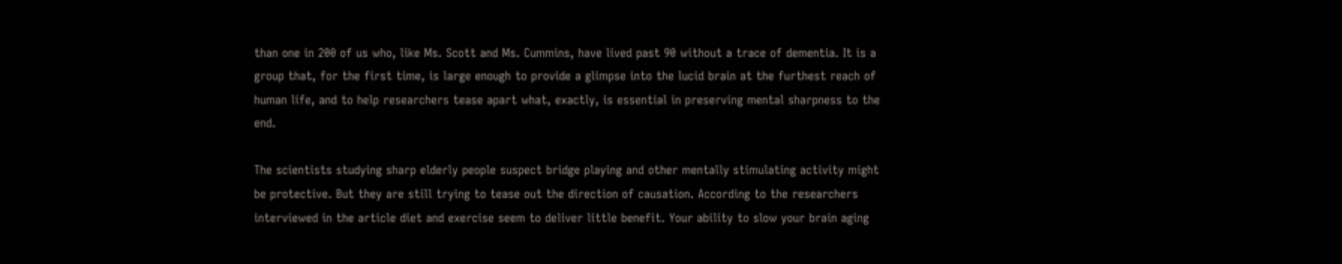than one in 200 of us who, like Ms. Scott and Ms. Cummins, have lived past 90 without a trace of dementia. It is a group that, for the first time, is large enough to provide a glimpse into the lucid brain at the furthest reach of human life, and to help researchers tease apart what, exactly, is essential in preserving mental sharpness to the end.

The scientists studying sharp elderly people suspect bridge playing and other mentally stimulating activity might be protective. But they are still trying to tease out the direction of causation. According to the researchers interviewed in the article diet and exercise seem to deliver little benefit. Your ability to slow your brain aging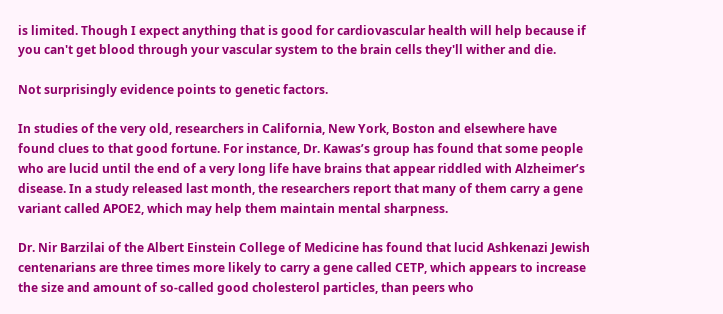is limited. Though I expect anything that is good for cardiovascular health will help because if you can't get blood through your vascular system to the brain cells they'll wither and die.

Not surprisingly evidence points to genetic factors.

In studies of the very old, researchers in California, New York, Boston and elsewhere have found clues to that good fortune. For instance, Dr. Kawas’s group has found that some people who are lucid until the end of a very long life have brains that appear riddled with Alzheimer’s disease. In a study released last month, the researchers report that many of them carry a gene variant called APOE2, which may help them maintain mental sharpness.

Dr. Nir Barzilai of the Albert Einstein College of Medicine has found that lucid Ashkenazi Jewish centenarians are three times more likely to carry a gene called CETP, which appears to increase the size and amount of so-called good cholesterol particles, than peers who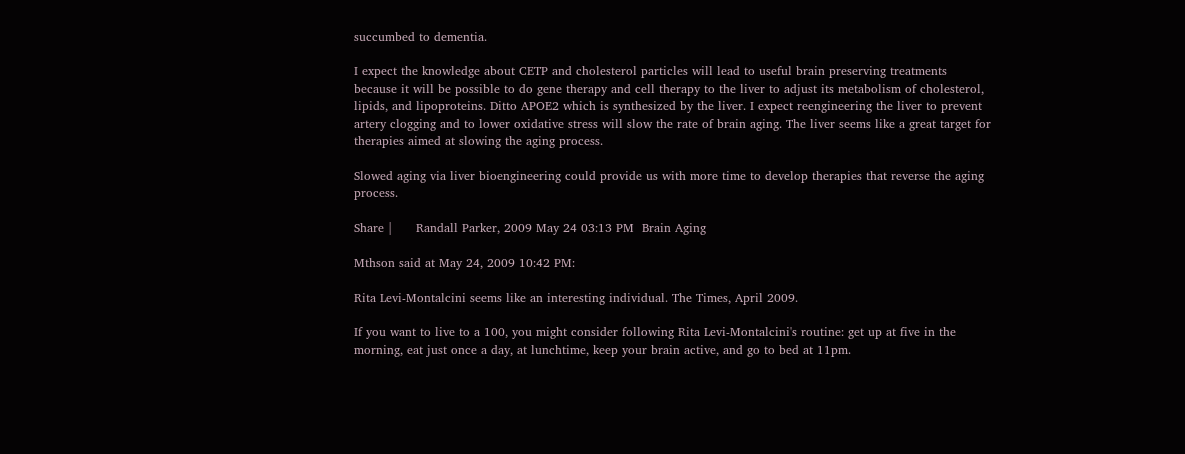succumbed to dementia.

I expect the knowledge about CETP and cholesterol particles will lead to useful brain preserving treatments because it will be possible to do gene therapy and cell therapy to the liver to adjust its metabolism of cholesterol, lipids, and lipoproteins. Ditto APOE2 which is synthesized by the liver. I expect reengineering the liver to prevent artery clogging and to lower oxidative stress will slow the rate of brain aging. The liver seems like a great target for therapies aimed at slowing the aging process.

Slowed aging via liver bioengineering could provide us with more time to develop therapies that reverse the aging process.

Share |      Randall Parker, 2009 May 24 03:13 PM  Brain Aging

Mthson said at May 24, 2009 10:42 PM:

Rita Levi-Montalcini seems like an interesting individual. The Times, April 2009.

If you want to live to a 100, you might consider following Rita Levi-Montalcini's routine: get up at five in the morning, eat just once a day, at lunchtime, keep your brain active, and go to bed at 11pm.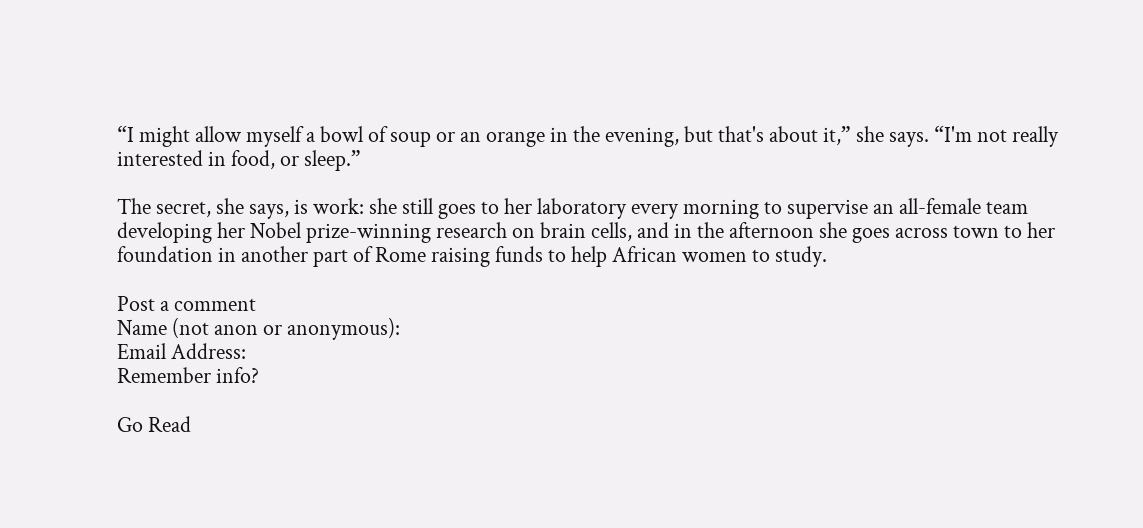“I might allow myself a bowl of soup or an orange in the evening, but that's about it,” she says. “I'm not really interested in food, or sleep.”

The secret, she says, is work: she still goes to her laboratory every morning to supervise an all-female team developing her Nobel prize-winning research on brain cells, and in the afternoon she goes across town to her foundation in another part of Rome raising funds to help African women to study.

Post a comment
Name (not anon or anonymous):
Email Address:
Remember info?

Go Read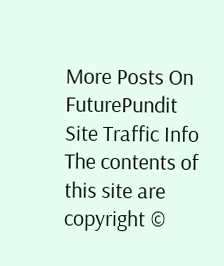More Posts On FuturePundit
Site Traffic Info
The contents of this site are copyright ©